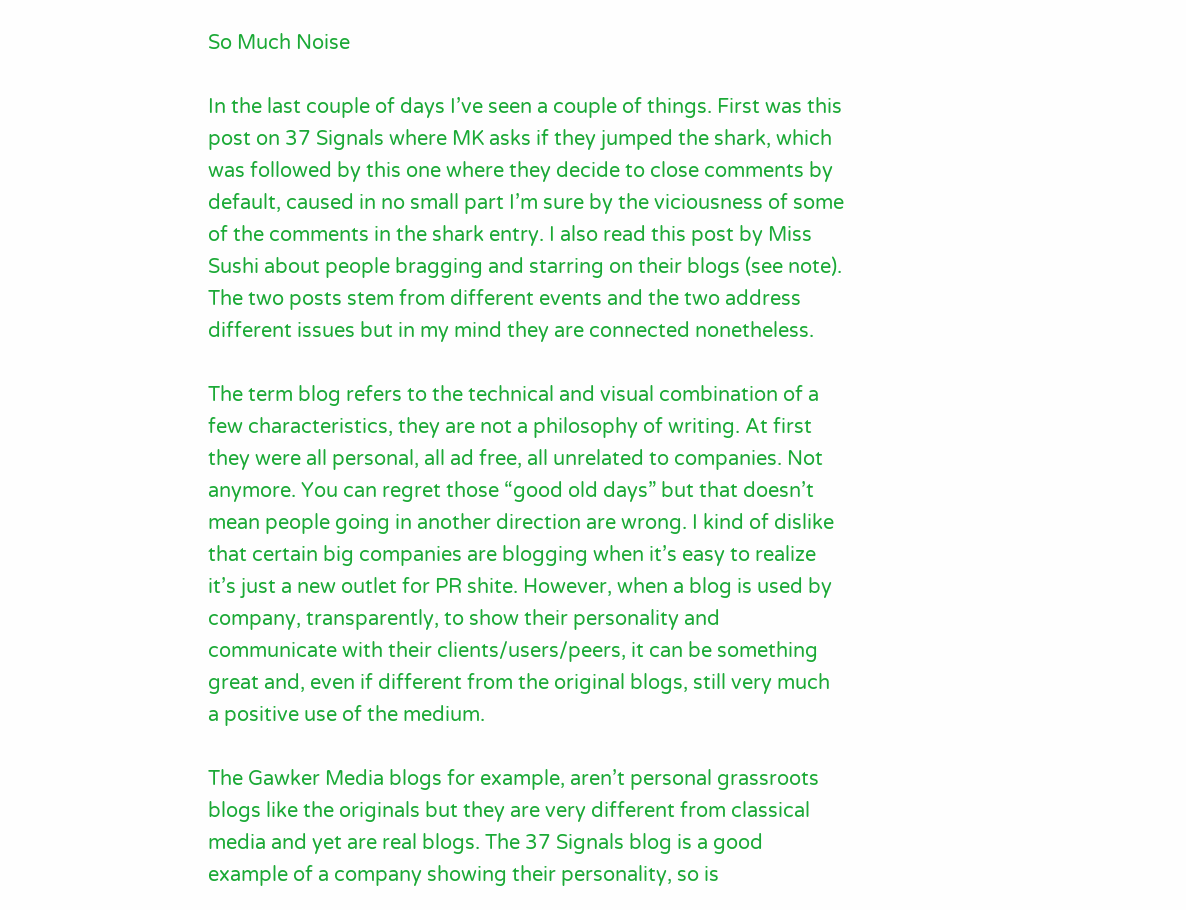So Much Noise

In the last couple of days I’ve seen a couple of things. First was this post on 37 Signals where MK asks if they jumped the shark, which was followed by this one where they decide to close comments by default, caused in no small part I’m sure by the viciousness of some of the comments in the shark entry. I also read this post by Miss Sushi about people bragging and starring on their blogs (see note). The two posts stem from different events and the two address different issues but in my mind they are connected nonetheless.

The term blog refers to the technical and visual combination of a few characteristics, they are not a philosophy of writing. At first they were all personal, all ad free, all unrelated to companies. Not anymore. You can regret those “good old days” but that doesn’t mean people going in another direction are wrong. I kind of dislike that certain big companies are blogging when it’s easy to realize it’s just a new outlet for PR shite. However, when a blog is used by company, transparently, to show their personality and communicate with their clients/users/peers, it can be something great and, even if different from the original blogs, still very much a positive use of the medium.

The Gawker Media blogs for example, aren’t personal grassroots blogs like the originals but they are very different from classical media and yet are real blogs. The 37 Signals blog is a good example of a company showing their personality, so is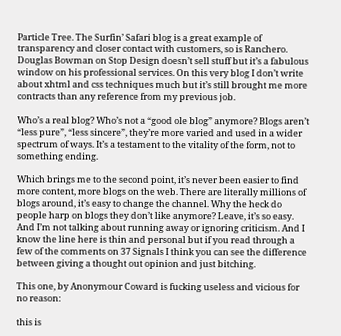Particle Tree. The Surfin’ Safari blog is a great example of transparency and closer contact with customers, so is Ranchero. Douglas Bowman on Stop Design doesn’t sell stuff but it’s a fabulous window on his professional services. On this very blog I don’t write about xhtml and css techniques much but it’s still brought me more contracts than any reference from my previous job.

Who’s a real blog? Who’s not a “good ole blog” anymore? Blogs aren’t “less pure”, “less sincere”, they’re more varied and used in a wider spectrum of ways. It’s a testament to the vitality of the form, not to something ending.

Which brings me to the second point, it’s never been easier to find more content, more blogs on the web. There are literally millions of blogs around, it’s easy to change the channel. Why the heck do people harp on blogs they don’t like anymore? Leave, it’s so easy. And I’m not talking about running away or ignoring criticism. And I know the line here is thin and personal but if you read through a few of the comments on 37 Signals I think you can see the difference between giving a thought out opinion and just bitching.

This one, by Anonymour Coward is fucking useless and vicious for no reason:

this is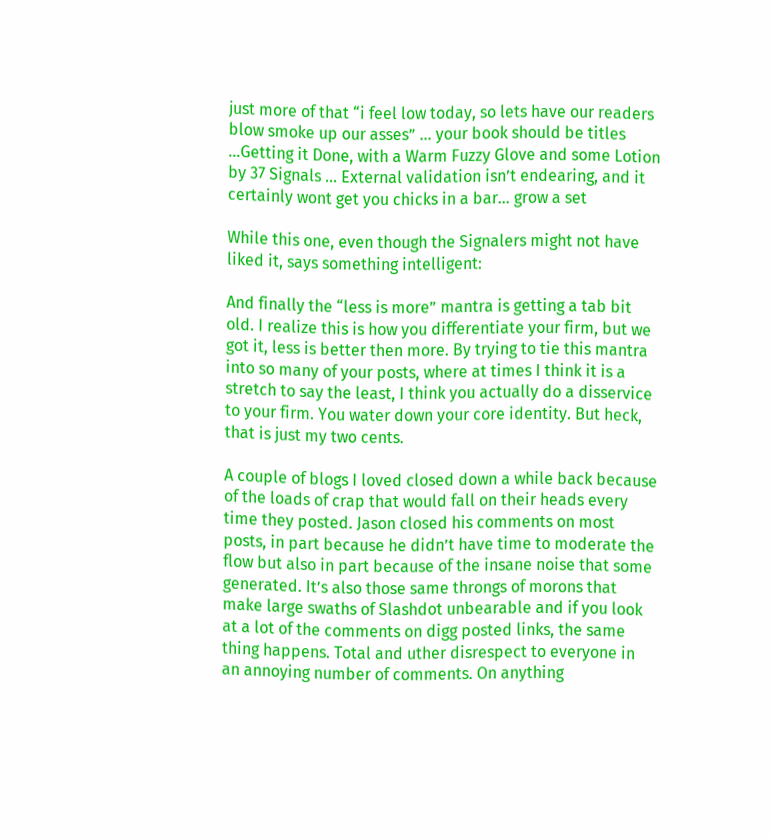just more of that “i feel low today, so lets have our readers blow smoke up our asses” … your book should be titles …Getting it Done, with a Warm Fuzzy Glove and some Lotion by 37 Signals … External validation isn’t endearing, and it certainly wont get you chicks in a bar… grow a set

While this one, even though the Signalers might not have liked it, says something intelligent:

And finally the “less is more” mantra is getting a tab bit old. I realize this is how you differentiate your firm, but we got it, less is better then more. By trying to tie this mantra into so many of your posts, where at times I think it is a stretch to say the least, I think you actually do a disservice to your firm. You water down your core identity. But heck, that is just my two cents.

A couple of blogs I loved closed down a while back because of the loads of crap that would fall on their heads every time they posted. Jason closed his comments on most posts, in part because he didn’t have time to moderate the flow but also in part because of the insane noise that some generated. It’s also those same throngs of morons that make large swaths of Slashdot unbearable and if you look at a lot of the comments on digg posted links, the same thing happens. Total and uther disrespect to everyone in an annoying number of comments. On anything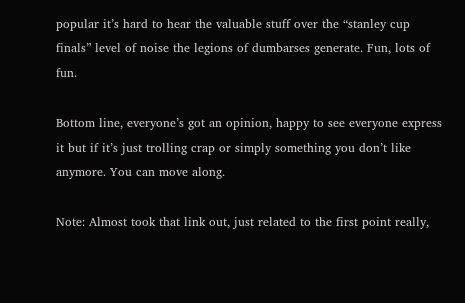popular it’s hard to hear the valuable stuff over the “stanley cup finals” level of noise the legions of dumbarses generate. Fun, lots of fun.

Bottom line, everyone’s got an opinion, happy to see everyone express it but if it’s just trolling crap or simply something you don’t like anymore. You can move along.

Note: Almost took that link out, just related to the first point really,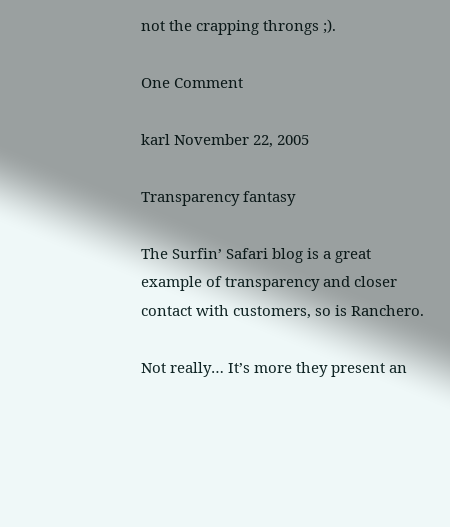not the crapping throngs ;).

One Comment

karl November 22, 2005

Transparency fantasy

The Surfin’ Safari blog is a great example of transparency and closer contact with customers, so is Ranchero.

Not really… It’s more they present an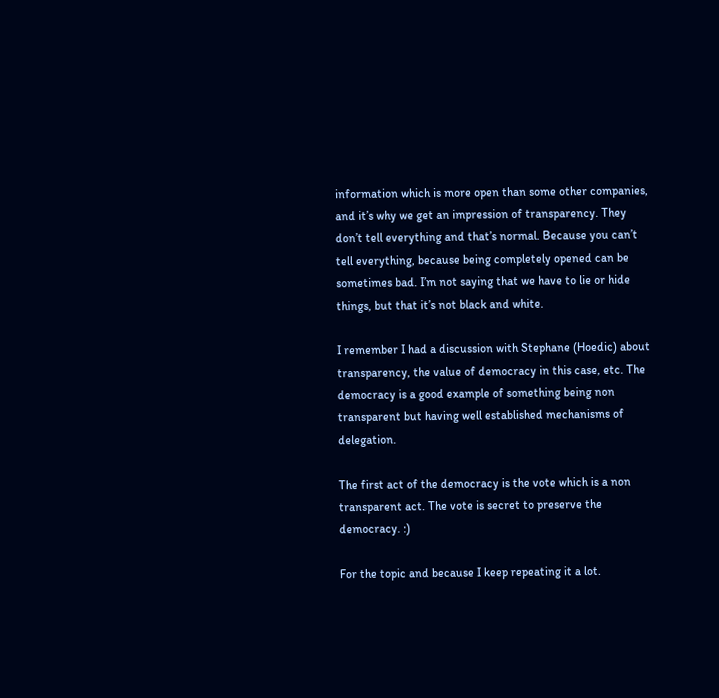information which is more open than some other companies, and it’s why we get an impression of transparency. They don’t tell everything and that’s normal. Because you can’t tell everything, because being completely opened can be sometimes bad. I’m not saying that we have to lie or hide things, but that it’s not black and white.

I remember I had a discussion with Stephane (Hoedic) about transparency, the value of democracy in this case, etc. The democracy is a good example of something being non transparent but having well established mechanisms of delegation.

The first act of the democracy is the vote which is a non transparent act. The vote is secret to preserve the democracy. :)

For the topic and because I keep repeating it a lot.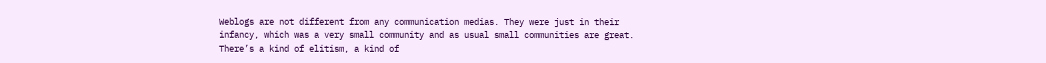Weblogs are not different from any communication medias. They were just in their infancy, which was a very small community and as usual small communities are great. There’s a kind of elitism, a kind of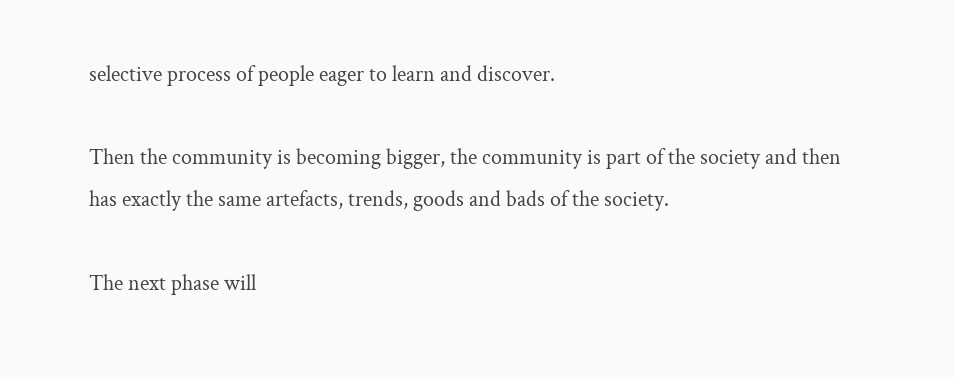selective process of people eager to learn and discover.

Then the community is becoming bigger, the community is part of the society and then has exactly the same artefacts, trends, goods and bads of the society.

The next phase will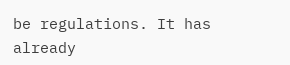be regulations. It has already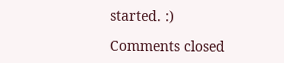started. :)

Comments closed